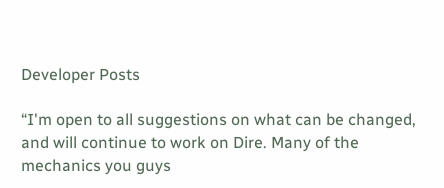Developer Posts

“I'm open to all suggestions on what can be changed, and will continue to work on Dire. Many of the mechanics you guys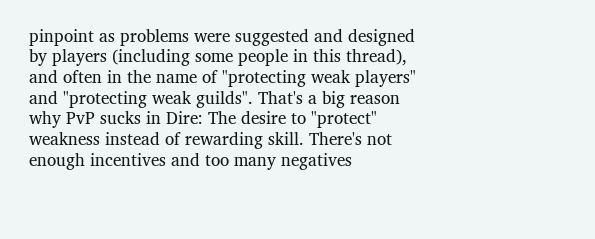pinpoint as problems were suggested and designed by players (including some people in this thread), and often in the name of "protecting weak players" and "protecting weak guilds". That's a big reason why PvP sucks in Dire: The desire to "protect" weakness instead of rewarding skill. There's not enough incentives and too many negatives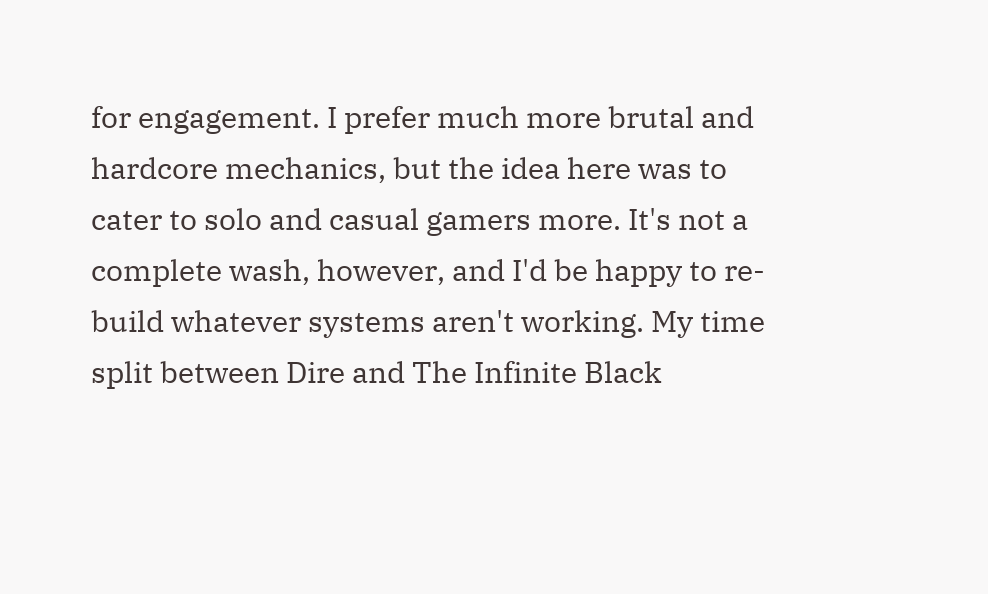for engagement. I prefer much more brutal and hardcore mechanics, but the idea here was to cater to solo and casual gamers more. It's not a complete wash, however, and I'd be happy to re-build whatever systems aren't working. My time split between Dire and The Infinite Black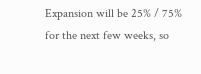Expansion will be 25% / 75% for the next few weeks, so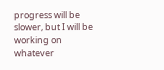progress will be slower, but I will be working on whatever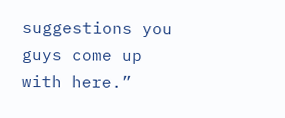suggestions you guys come up with here.”